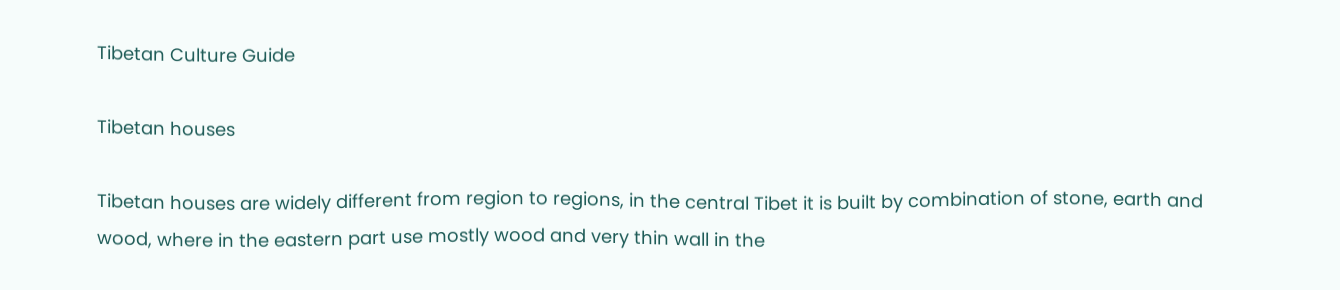Tibetan Culture Guide

Tibetan houses

Tibetan houses are widely different from region to regions, in the central Tibet it is built by combination of stone, earth and wood, where in the eastern part use mostly wood and very thin wall in the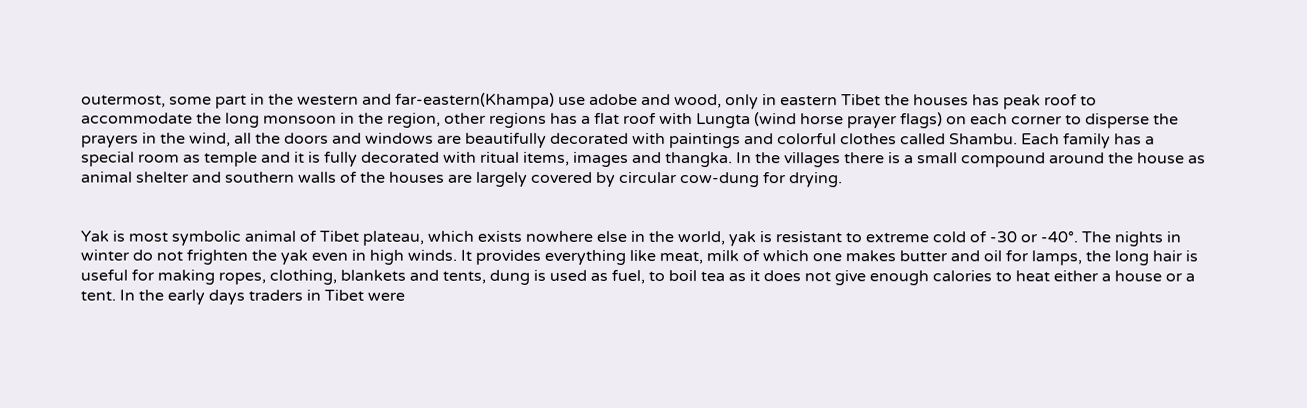outermost, some part in the western and far-eastern(Khampa) use adobe and wood, only in eastern Tibet the houses has peak roof to accommodate the long monsoon in the region, other regions has a flat roof with Lungta (wind horse prayer flags) on each corner to disperse the prayers in the wind, all the doors and windows are beautifully decorated with paintings and colorful clothes called Shambu. Each family has a special room as temple and it is fully decorated with ritual items, images and thangka. In the villages there is a small compound around the house as animal shelter and southern walls of the houses are largely covered by circular cow-dung for drying.


Yak is most symbolic animal of Tibet plateau, which exists nowhere else in the world, yak is resistant to extreme cold of -30 or -40°. The nights in winter do not frighten the yak even in high winds. It provides everything like meat, milk of which one makes butter and oil for lamps, the long hair is useful for making ropes, clothing, blankets and tents, dung is used as fuel, to boil tea as it does not give enough calories to heat either a house or a tent. In the early days traders in Tibet were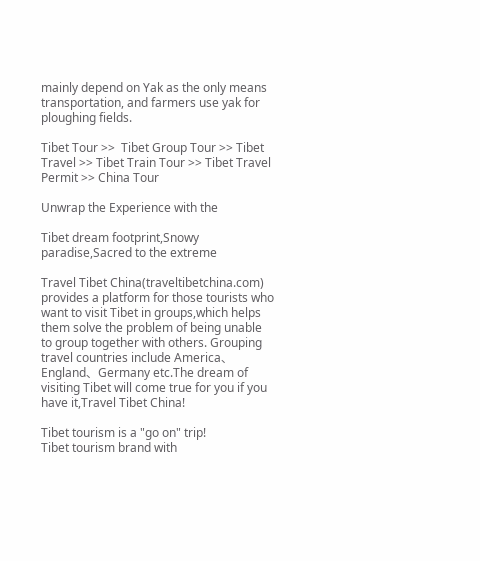mainly depend on Yak as the only means transportation, and farmers use yak for ploughing fields.

Tibet Tour >>  Tibet Group Tour >> Tibet Travel >> Tibet Train Tour >> Tibet Travel Permit >> China Tour

Unwrap the Experience with the

Tibet dream footprint,Snowy paradise,Sacred to the extreme

Travel Tibet China(traveltibetchina.com) provides a platform for those tourists who want to visit Tibet in groups,which helps them solve the problem of being unable to group together with others. Grouping travel countries include America、England、Germany etc.The dream of visiting Tibet will come true for you if you have it,Travel Tibet China!

Tibet tourism is a "go on" trip!
Tibet tourism brand with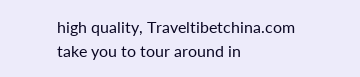high quality, Traveltibetchina.com take you to tour around in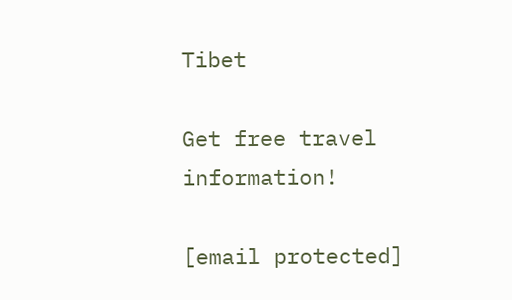Tibet

Get free travel information!

[email protected]